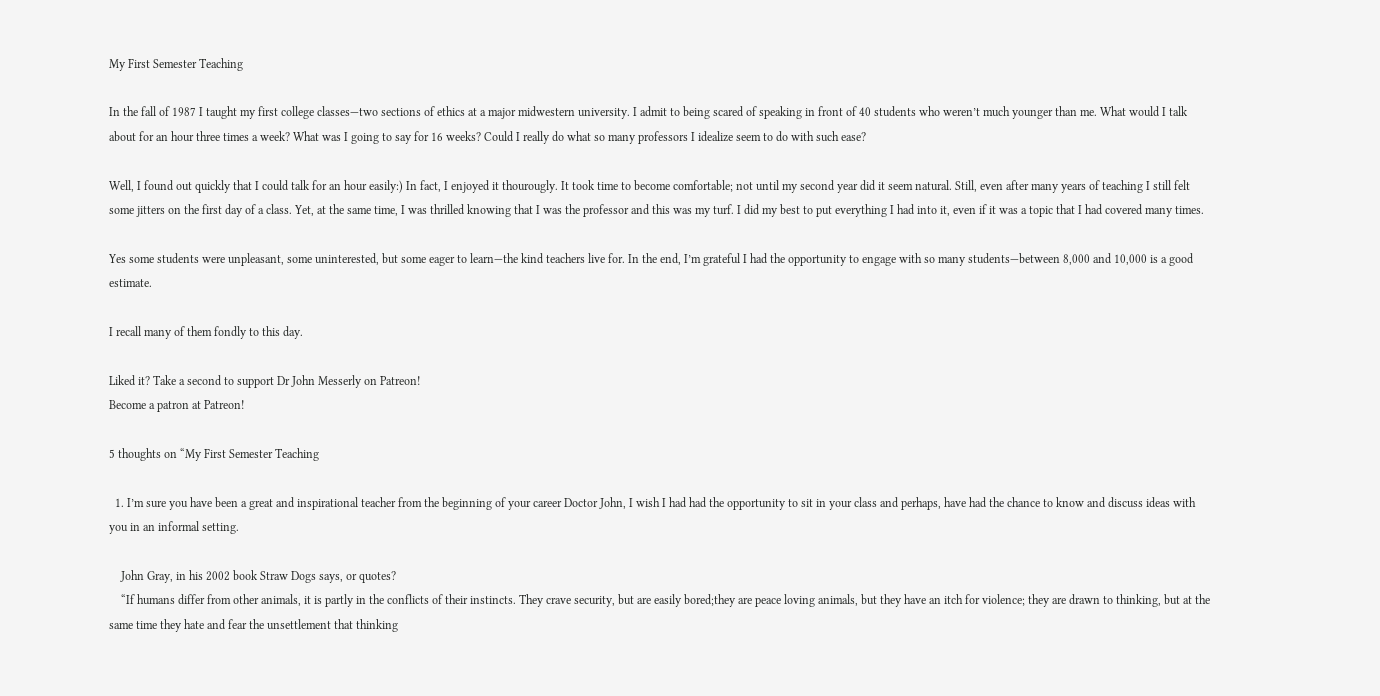My First Semester Teaching

In the fall of 1987 I taught my first college classes—two sections of ethics at a major midwestern university. I admit to being scared of speaking in front of 40 students who weren’t much younger than me. What would I talk about for an hour three times a week? What was I going to say for 16 weeks? Could I really do what so many professors I idealize seem to do with such ease?

Well, I found out quickly that I could talk for an hour easily:) In fact, I enjoyed it thourougly. It took time to become comfortable; not until my second year did it seem natural. Still, even after many years of teaching I still felt some jitters on the first day of a class. Yet, at the same time, I was thrilled knowing that I was the professor and this was my turf. I did my best to put everything I had into it, even if it was a topic that I had covered many times.

Yes some students were unpleasant, some uninterested, but some eager to learn—the kind teachers live for. In the end, I’m grateful I had the opportunity to engage with so many students—between 8,000 and 10,000 is a good estimate.

I recall many of them fondly to this day.

Liked it? Take a second to support Dr John Messerly on Patreon!
Become a patron at Patreon!

5 thoughts on “My First Semester Teaching

  1. I’m sure you have been a great and inspirational teacher from the beginning of your career Doctor John, I wish I had had the opportunity to sit in your class and perhaps, have had the chance to know and discuss ideas with you in an informal setting.

    John Gray, in his 2002 book Straw Dogs says, or quotes?
    “If humans differ from other animals, it is partly in the conflicts of their instincts. They crave security, but are easily bored;they are peace loving animals, but they have an itch for violence; they are drawn to thinking, but at the same time they hate and fear the unsettlement that thinking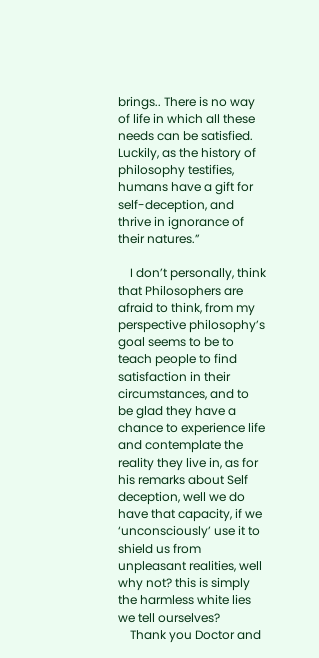brings.. There is no way of life in which all these needs can be satisfied. Luckily, as the history of philosophy testifies, humans have a gift for self-deception, and thrive in ignorance of their natures.”

    I don’t personally, think that Philosophers are afraid to think, from my perspective philosophy’s goal seems to be to teach people to find satisfaction in their circumstances, and to be glad they have a chance to experience life and contemplate the reality they live in, as for his remarks about Self deception, well we do have that capacity, if we ‘unconsciously’ use it to shield us from unpleasant realities, well why not? this is simply the harmless white lies we tell ourselves?
    Thank you Doctor and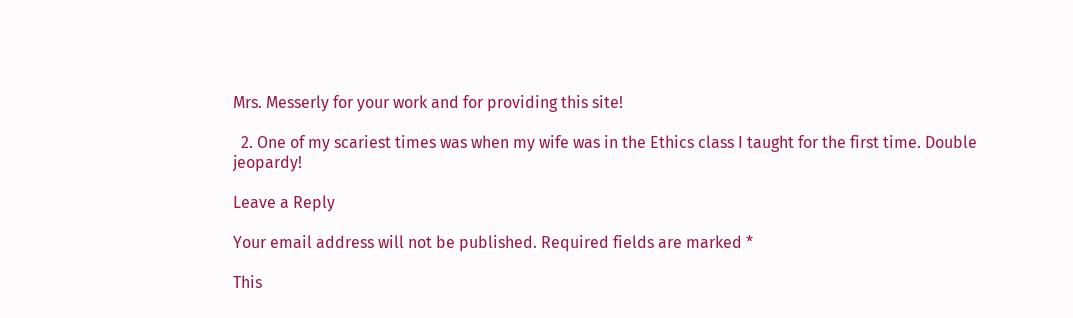Mrs. Messerly for your work and for providing this site!

  2. One of my scariest times was when my wife was in the Ethics class I taught for the first time. Double jeopardy!

Leave a Reply

Your email address will not be published. Required fields are marked *

This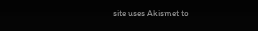site uses Akismet to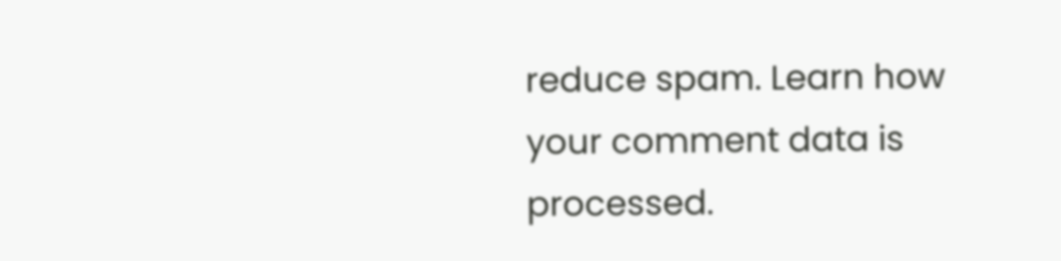reduce spam. Learn how your comment data is processed.